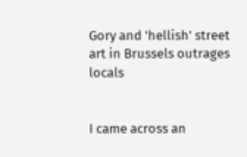Gory and 'hellish' street art in Brussels outrages locals


I came across an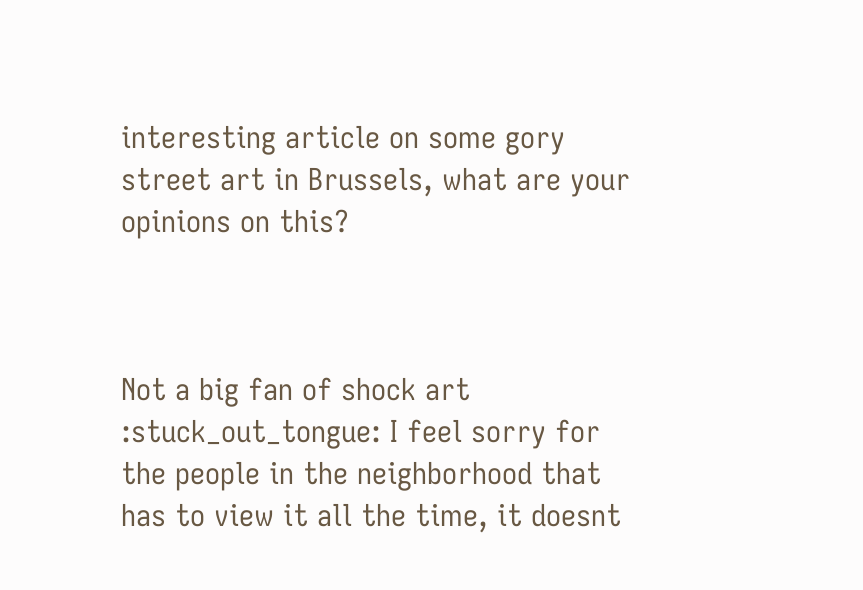interesting article on some gory street art in Brussels, what are your opinions on this?



Not a big fan of shock art :stuck_out_tongue: I feel sorry for the people in the neighborhood that has to view it all the time, it doesnt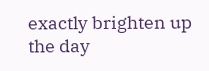exactly brighten up the day